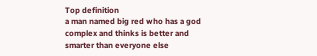Top definition
a man named big red who has a god complex and thinks is better and smarter than everyone else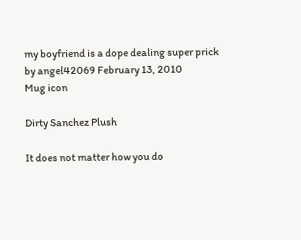my boyfriend is a dope dealing super prick
by angel42069 February 13, 2010
Mug icon

Dirty Sanchez Plush

It does not matter how you do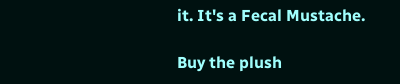it. It's a Fecal Mustache.

Buy the plush